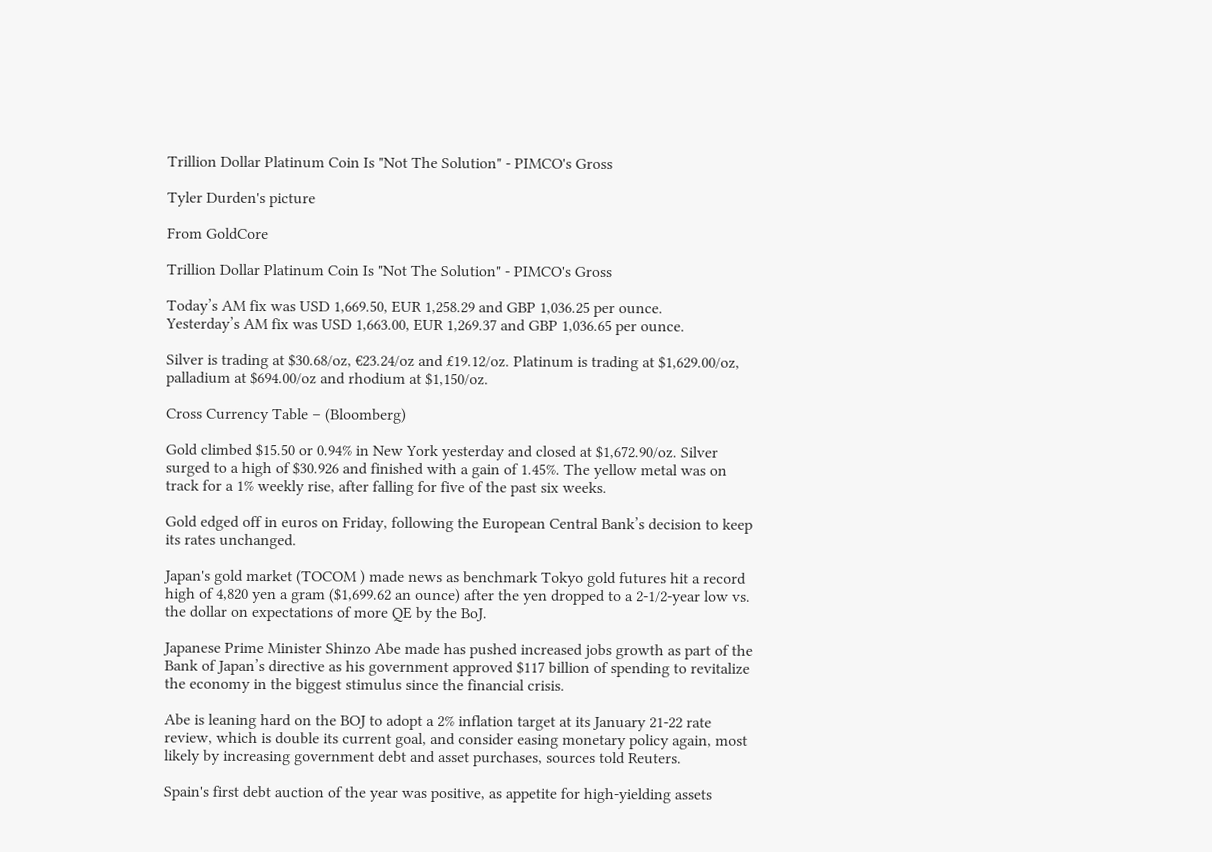Trillion Dollar Platinum Coin Is "Not The Solution" - PIMCO's Gross

Tyler Durden's picture

From GoldCore

Trillion Dollar Platinum Coin Is "Not The Solution" - PIMCO's Gross

Today’s AM fix was USD 1,669.50, EUR 1,258.29 and GBP 1,036.25 per ounce.
Yesterday’s AM fix was USD 1,663.00, EUR 1,269.37 and GBP 1,036.65 per ounce.

Silver is trading at $30.68/oz, €23.24/oz and £19.12/oz. Platinum is trading at $1,629.00/oz, palladium at $694.00/oz and rhodium at $1,150/oz.

Cross Currency Table – (Bloomberg)

Gold climbed $15.50 or 0.94% in New York yesterday and closed at $1,672.90/oz. Silver surged to a high of $30.926 and finished with a gain of 1.45%. The yellow metal was on track for a 1% weekly rise, after falling for five of the past six weeks.

Gold edged off in euros on Friday, following the European Central Bank’s decision to keep its rates unchanged.

Japan's gold market (TOCOM ) made news as benchmark Tokyo gold futures hit a record high of 4,820 yen a gram ($1,699.62 an ounce) after the yen dropped to a 2-1/2-year low vs. the dollar on expectations of more QE by the BoJ.

Japanese Prime Minister Shinzo Abe made has pushed increased jobs growth as part of the Bank of Japan’s directive as his government approved $117 billion of spending to revitalize the economy in the biggest stimulus since the financial crisis.

Abe is leaning hard on the BOJ to adopt a 2% inflation target at its January 21-22 rate review, which is double its current goal, and consider easing monetary policy again, most likely by increasing government debt and asset purchases, sources told Reuters.

Spain's first debt auction of the year was positive, as appetite for high-yielding assets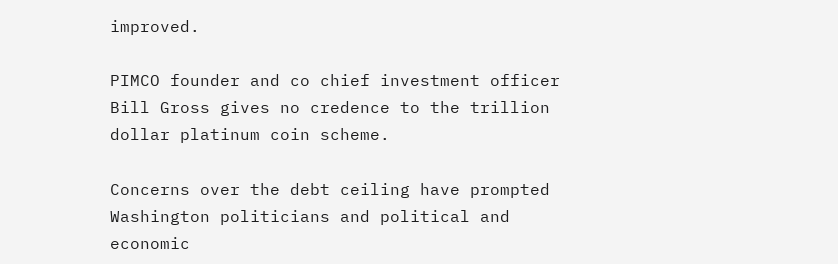improved.

PIMCO founder and co chief investment officer Bill Gross gives no credence to the trillion dollar platinum coin scheme.

Concerns over the debt ceiling have prompted Washington politicians and political and economic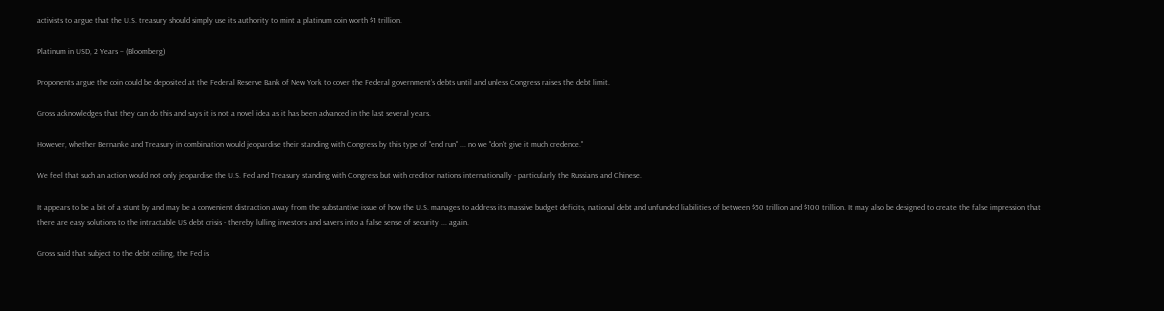activists to argue that the U.S. treasury should simply use its authority to mint a platinum coin worth $1 trillion.

Platinum in USD, 2 Years – (Bloomberg)

Proponents argue the coin could be deposited at the Federal Reserve Bank of New York to cover the Federal government’s debts until and unless Congress raises the debt limit.

Gross acknowledges that they can do this and says it is not a novel idea as it has been advanced in the last several years.

However, whether Bernanke and Treasury in combination would jeopardise their standing with Congress by this type of "end run" ... no we "don't give it much credence."

We feel that such an action would not only jeopardise the U.S. Fed and Treasury standing with Congress but with creditor nations internationally - particularly the Russians and Chinese.

It appears to be a bit of a stunt by and may be a convenient distraction away from the substantive issue of how the U.S. manages to address its massive budget deficits, national debt and unfunded liabilities of between $50 trillion and $100 trillion. It may also be designed to create the false impression that there are easy solutions to the intractable US debt crisis - thereby lulling investors and savers into a false sense of security ... again.

Gross said that subject to the debt ceiling, the Fed is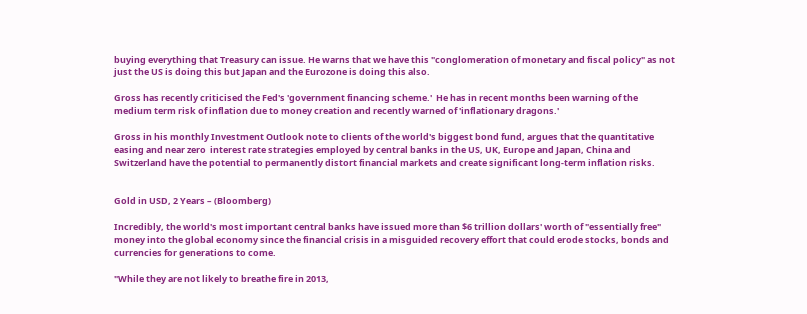buying everything that Treasury can issue. He warns that we have this "conglomeration of monetary and fiscal policy" as not just the US is doing this but Japan and the Eurozone is doing this also.

Gross has recently criticised the Fed's 'government financing scheme.'  He has in recent months been warning of the medium term risk of inflation due to money creation and recently warned of 'inflationary dragons.'

Gross in his monthly Investment Outlook note to clients of the world's biggest bond fund, argues that the quantitative easing and near zero  interest rate strategies employed by central banks in the US, UK, Europe and Japan, China and Switzerland have the potential to permanently distort financial markets and create significant long-term inflation risks.


Gold in USD, 2 Years – (Bloomberg)

Incredibly, the world's most important central banks have issued more than $6 trillion dollars' worth of "essentially free" money into the global economy since the financial crisis in a misguided recovery effort that could erode stocks, bonds and currencies for generations to come.

"While they are not likely to breathe fire in 2013,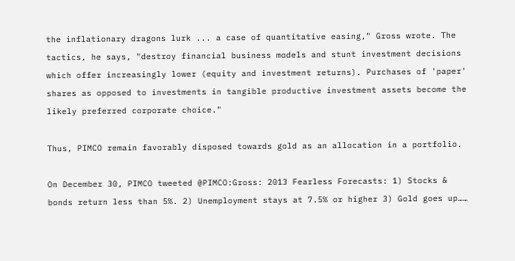the inflationary dragons lurk ... a case of quantitative easing," Gross wrote. The tactics, he says, "destroy financial business models and stunt investment decisions which offer increasingly lower (equity and investment returns). Purchases of 'paper' shares as opposed to investments in tangible productive investment assets become the likely preferred corporate choice."

Thus, PIMCO remain favorably disposed towards gold as an allocation in a portfolio.

On December 30, PIMCO tweeted @PIMCO:Gross: 2013 Fearless Forecasts: 1) Stocks & bonds return less than 5%. 2) Unemployment stays at 7.5% or higher 3) Gold goes up……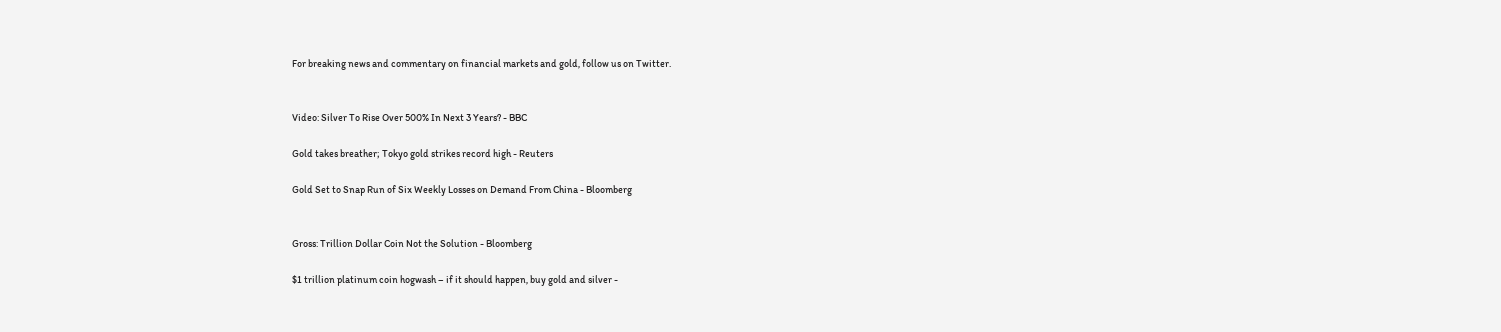For breaking news and commentary on financial markets and gold, follow us on Twitter.


Video: Silver To Rise Over 500% In Next 3 Years? - BBC

Gold takes breather; Tokyo gold strikes record high - Reuters

Gold Set to Snap Run of Six Weekly Losses on Demand From China - Bloomberg


Gross: Trillion Dollar Coin Not the Solution - Bloomberg

$1 trillion platinum coin hogwash – if it should happen, buy gold and silver -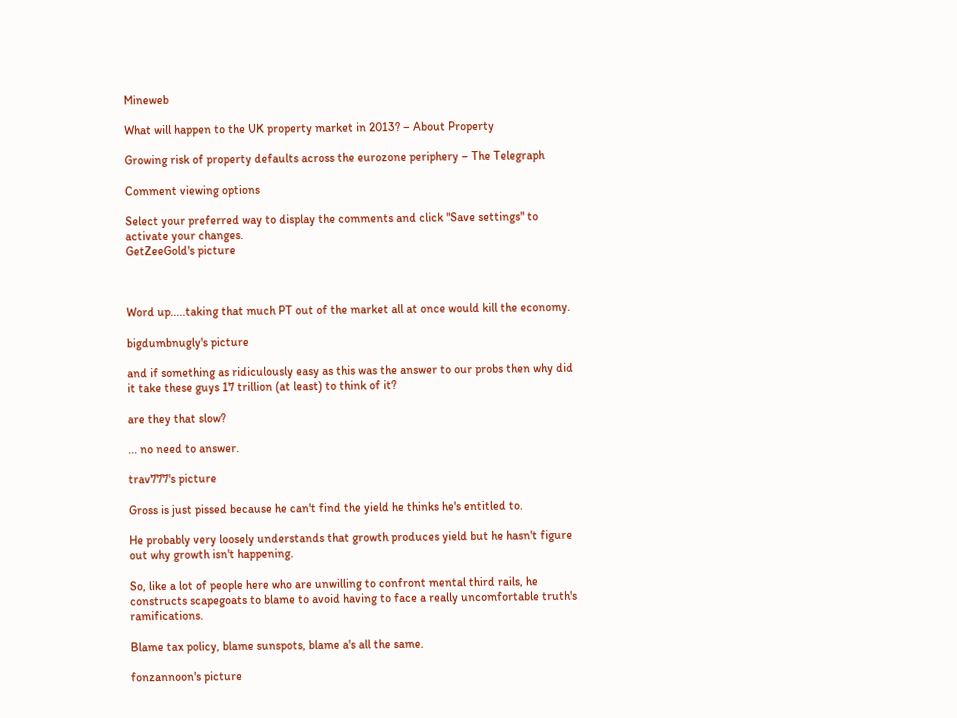Mineweb

What will happen to the UK property market in 2013? – About Property

Growing risk of property defaults across the eurozone periphery – The Telegraph

Comment viewing options

Select your preferred way to display the comments and click "Save settings" to activate your changes.
GetZeeGold's picture



Word up.....taking that much PT out of the market all at once would kill the economy.

bigdumbnugly's picture

and if something as ridiculously easy as this was the answer to our probs then why did it take these guys 17 trillion (at least) to think of it?

are they that slow?

... no need to answer.

trav777's picture

Gross is just pissed because he can't find the yield he thinks he's entitled to.

He probably very loosely understands that growth produces yield but he hasn't figure out why growth isn't happening.

So, like a lot of people here who are unwilling to confront mental third rails, he constructs scapegoats to blame to avoid having to face a really uncomfortable truth's ramifications.

Blame tax policy, blame sunspots, blame a's all the same.

fonzannoon's picture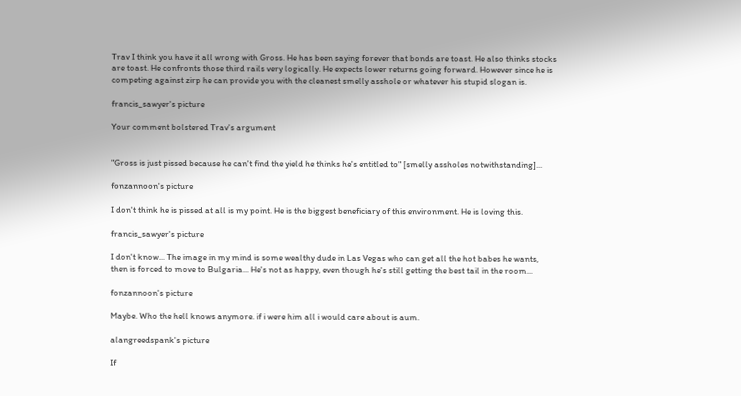Trav I think you have it all wrong with Gross. He has been saying forever that bonds are toast. He also thinks stocks are toast. He confronts those third rails very logically. He expects lower returns going forward. However since he is competing against zirp he can provide you with the cleanest smelly asshole or whatever his stupid slogan is.

francis_sawyer's picture

Your comment bolstered Trav's argument


"Gross is just pissed because he can't find the yield he thinks he's entitled to" [smelly assholes notwithstanding]...

fonzannoon's picture

I don't think he is pissed at all is my point. He is the biggest beneficiary of this environment. He is loving this.

francis_sawyer's picture

I don't know... The image in my mind is some wealthy dude in Las Vegas who can get all the hot babes he wants, then is forced to move to Bulgaria... He's not as happy, even though he's still getting the best tail in the room...

fonzannoon's picture

Maybe. Who the hell knows anymore. if i were him all i would care about is aum.

alangreedspank's picture

If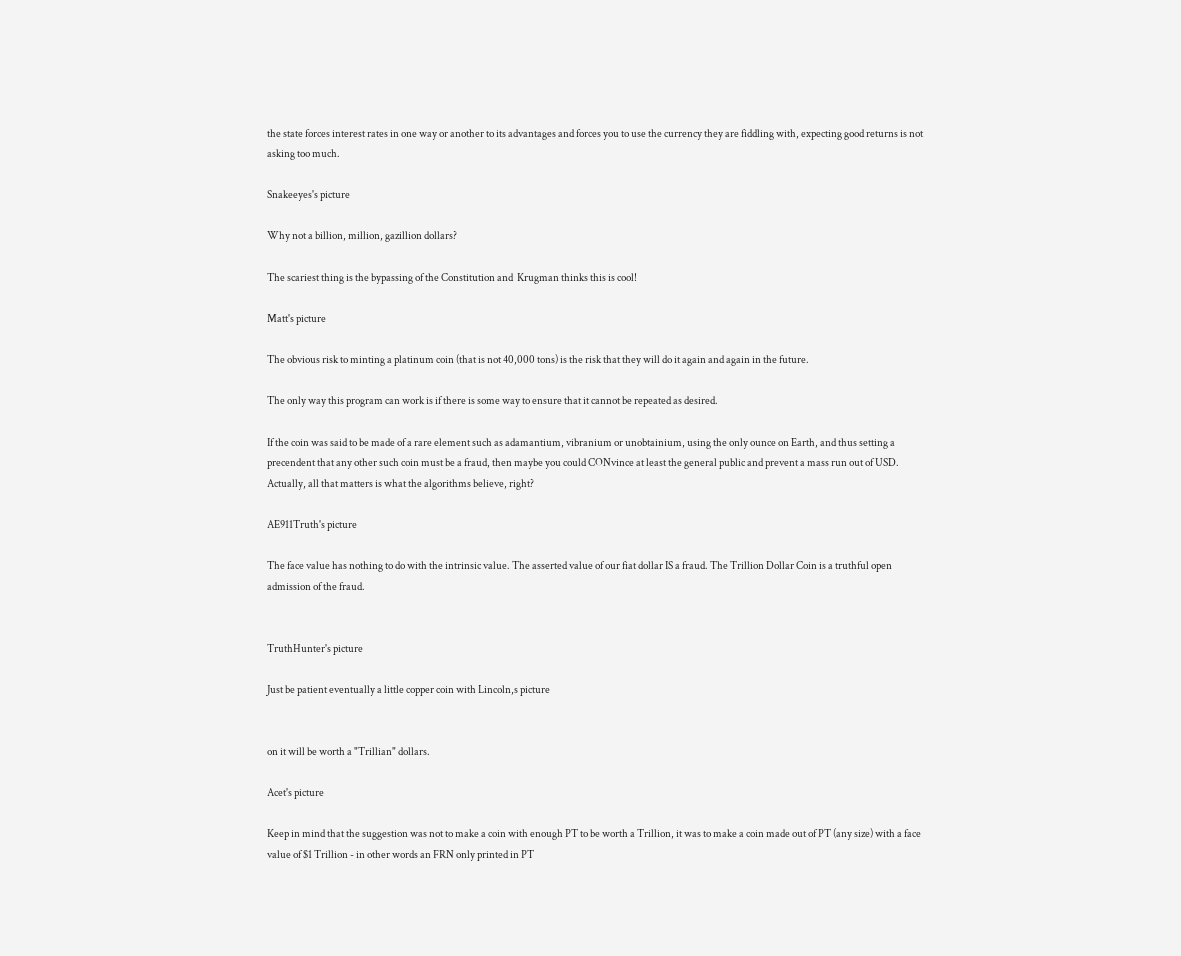the state forces interest rates in one way or another to its advantages and forces you to use the currency they are fiddling with, expecting good returns is not asking too much.

Snakeeyes's picture

Why not a billion, million, gazillion dollars?

The scariest thing is the bypassing of the Constitution and  Krugman thinks this is cool!

Matt's picture

The obvious risk to minting a platinum coin (that is not 40,000 tons) is the risk that they will do it again and again in the future.

The only way this program can work is if there is some way to ensure that it cannot be repeated as desired.

If the coin was said to be made of a rare element such as adamantium, vibranium or unobtainium, using the only ounce on Earth, and thus setting a precendent that any other such coin must be a fraud, then maybe you could CONvince at least the general public and prevent a mass run out of USD. Actually, all that matters is what the algorithms believe, right?

AE911Truth's picture

The face value has nothing to do with the intrinsic value. The asserted value of our fiat dollar IS a fraud. The Trillion Dollar Coin is a truthful open admission of the fraud.


TruthHunter's picture

Just be patient eventually a little copper coin with Lincoln,s picture


on it will be worth a "Trillian" dollars.

Acet's picture

Keep in mind that the suggestion was not to make a coin with enough PT to be worth a Trillion, it was to make a coin made out of PT (any size) with a face value of $1 Trillion - in other words an FRN only printed in PT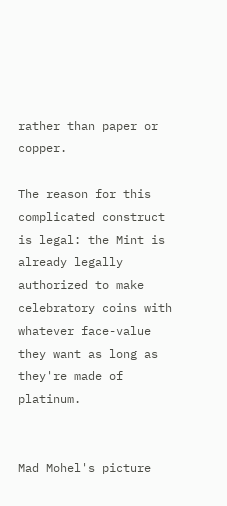rather than paper or copper.

The reason for this complicated construct is legal: the Mint is already legally authorized to make celebratory coins with whatever face-value they want as long as they're made of platinum.


Mad Mohel's picture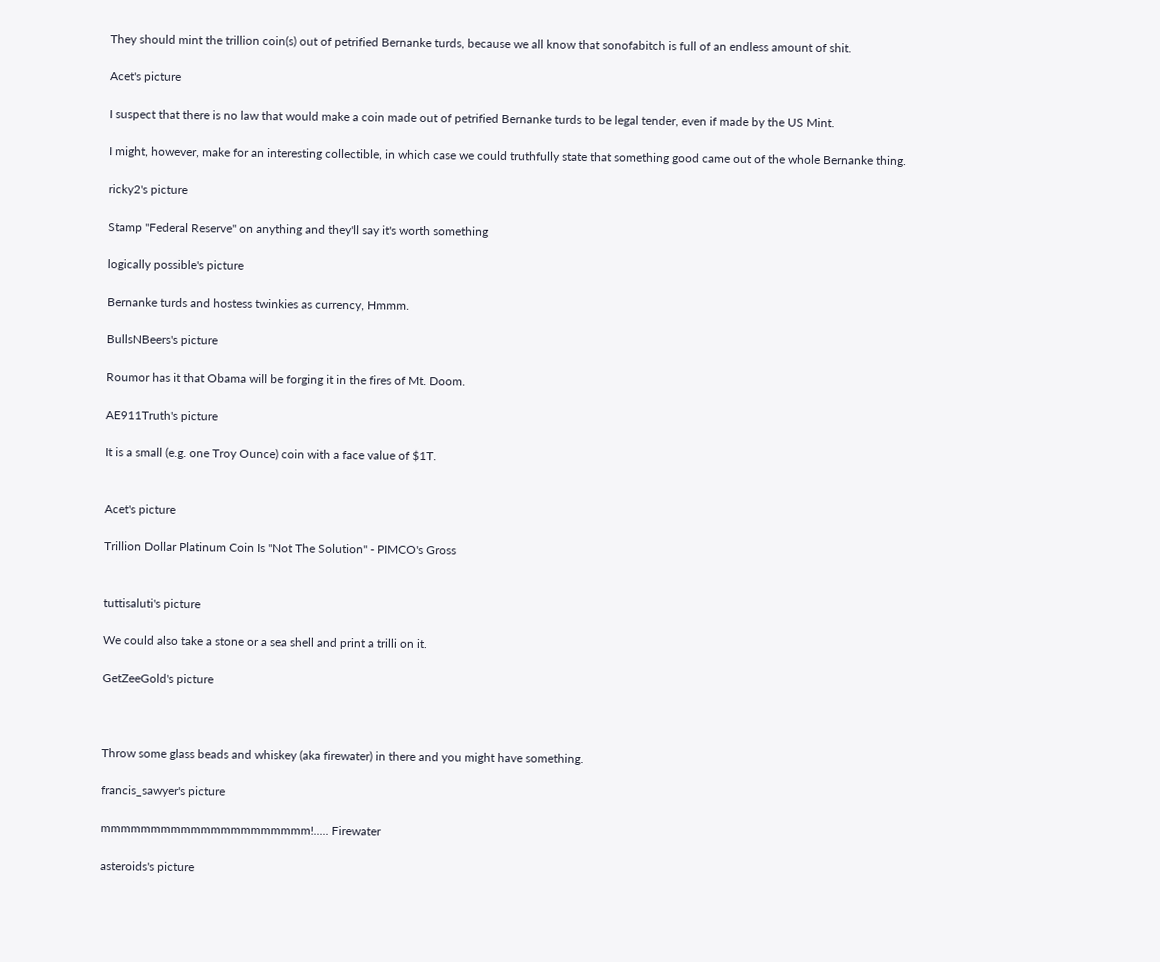They should mint the trillion coin(s) out of petrified Bernanke turds, because we all know that sonofabitch is full of an endless amount of shit.

Acet's picture

I suspect that there is no law that would make a coin made out of petrified Bernanke turds to be legal tender, even if made by the US Mint.

I might, however, make for an interesting collectible, in which case we could truthfully state that something good came out of the whole Bernanke thing.

ricky2's picture

Stamp "Federal Reserve" on anything and they'll say it's worth something

logically possible's picture

Bernanke turds and hostess twinkies as currency, Hmmm.

BullsNBeers's picture

Roumor has it that Obama will be forging it in the fires of Mt. Doom.

AE911Truth's picture

It is a small (e.g. one Troy Ounce) coin with a face value of $1T.


Acet's picture

Trillion Dollar Platinum Coin Is "Not The Solution" - PIMCO's Gross


tuttisaluti's picture

We could also take a stone or a sea shell and print a trilli on it.

GetZeeGold's picture



Throw some glass beads and whiskey (aka firewater) in there and you might have something.

francis_sawyer's picture

mmmmmmmmmmmmmmmmmmmmm!..... Firewater

asteroids's picture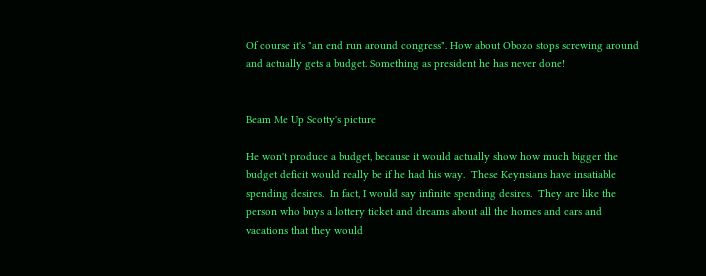Of course it's "an end run around congress". How about Obozo stops screwing around and actually gets a budget. Something as president he has never done!


Beam Me Up Scotty's picture

He won't produce a budget, because it would actually show how much bigger the budget deficit would really be if he had his way.  These Keynsians have insatiable spending desires.  In fact, I would say infinite spending desires.  They are like the person who buys a lottery ticket and dreams about all the homes and cars and vacations that they would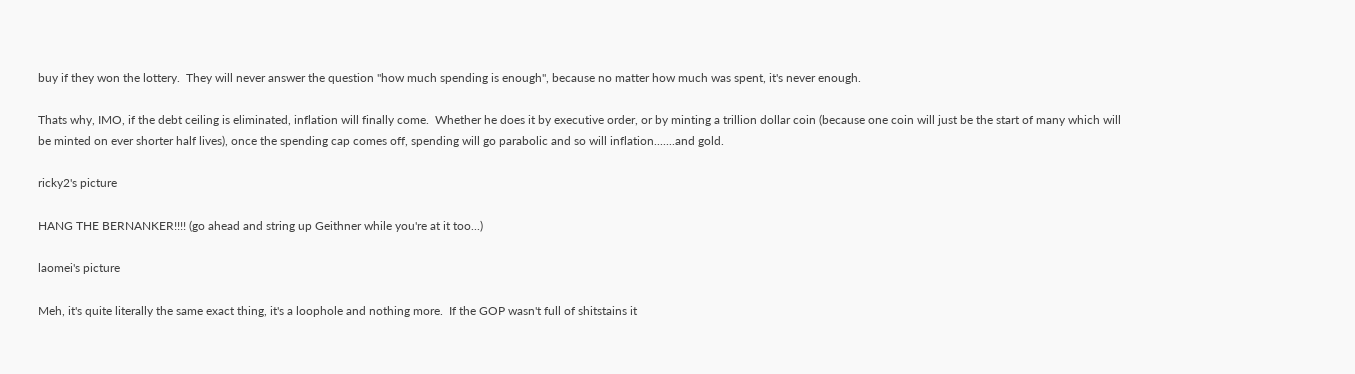buy if they won the lottery.  They will never answer the question "how much spending is enough", because no matter how much was spent, it's never enough.

Thats why, IMO, if the debt ceiling is eliminated, inflation will finally come.  Whether he does it by executive order, or by minting a trillion dollar coin (because one coin will just be the start of many which will be minted on ever shorter half lives), once the spending cap comes off, spending will go parabolic and so will inflation.......and gold.

ricky2's picture

HANG THE BERNANKER!!!! (go ahead and string up Geithner while you're at it too...)

laomei's picture

Meh, it's quite literally the same exact thing, it's a loophole and nothing more.  If the GOP wasn't full of shitstains it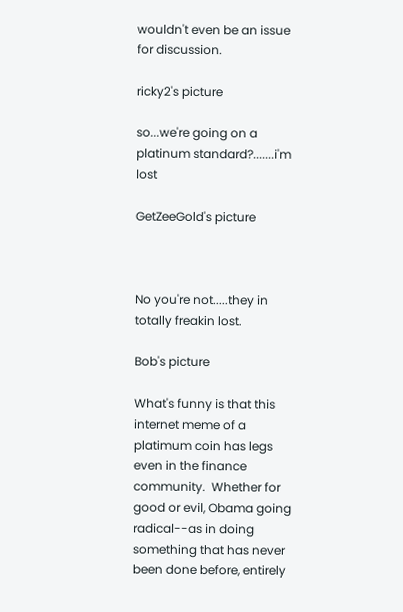wouldn't even be an issue for discussion.

ricky2's picture

so...we're going on a platinum standard?.......i'm lost

GetZeeGold's picture



No you're not.....they in totally freakin lost.

Bob's picture

What's funny is that this internet meme of a platimum coin has legs even in the finance community.  Whether for good or evil, Obama going radical--as in doing something that has never been done before, entirely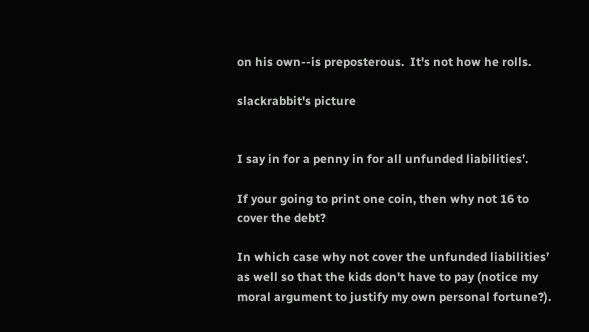on his own--is preposterous.  It's not how he rolls.

slackrabbit's picture


I say in for a penny in for all unfunded liabilities’.

If your going to print one coin, then why not 16 to cover the debt?

In which case why not cover the unfunded liabilities’ as well so that the kids don't have to pay (notice my moral argument to justify my own personal fortune?).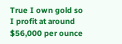True I own gold so I profit at around $56,000 per ounce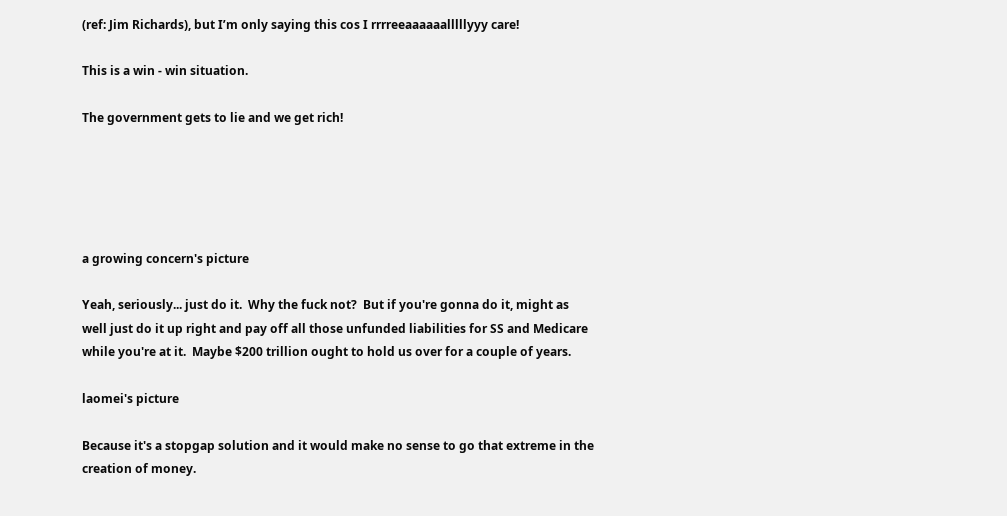(ref: Jim Richards), but I’m only saying this cos I rrrreeaaaaaalllllyyy care!

This is a win - win situation.

The government gets to lie and we get rich!





a growing concern's picture

Yeah, seriously... just do it.  Why the fuck not?  But if you're gonna do it, might as well just do it up right and pay off all those unfunded liabilities for SS and Medicare while you're at it.  Maybe $200 trillion ought to hold us over for a couple of years.

laomei's picture

Because it's a stopgap solution and it would make no sense to go that extreme in the creation of money.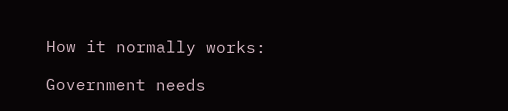How it normally works:

Government needs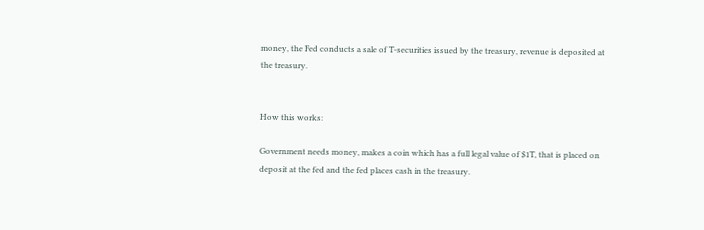money, the Fed conducts a sale of T-securities issued by the treasury, revenue is deposited at the treasury.


How this works:

Government needs money, makes a coin which has a full legal value of $1T, that is placed on deposit at the fed and the fed places cash in the treasury.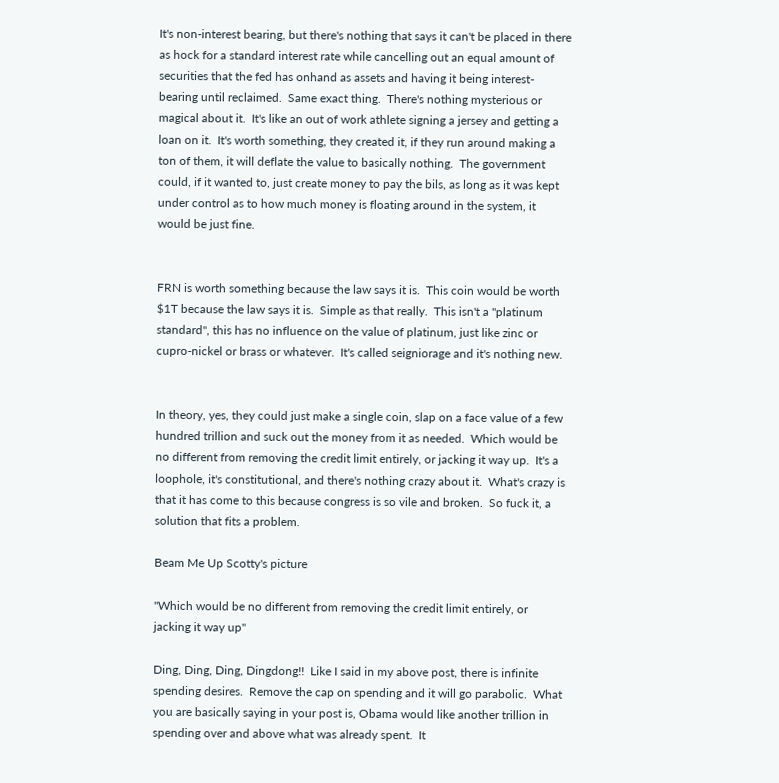It's non-interest bearing, but there's nothing that says it can't be placed in there as hock for a standard interest rate while cancelling out an equal amount of securities that the fed has onhand as assets and having it being interest-bearing until reclaimed.  Same exact thing.  There's nothing mysterious or magical about it.  It's like an out of work athlete signing a jersey and getting a loan on it.  It's worth something, they created it, if they run around making a ton of them, it will deflate the value to basically nothing.  The government could, if it wanted to, just create money to pay the bils, as long as it was kept under control as to how much money is floating around in the system, it would be just fine.


FRN is worth something because the law says it is.  This coin would be worth $1T because the law says it is.  Simple as that really.  This isn't a "platinum standard", this has no influence on the value of platinum, just like zinc or cupro-nickel or brass or whatever.  It's called seigniorage and it's nothing new.


In theory, yes, they could just make a single coin, slap on a face value of a few hundred trillion and suck out the money from it as needed.  Which would be no different from removing the credit limit entirely, or jacking it way up.  It's a loophole, it's constitutional, and there's nothing crazy about it.  What's crazy is that it has come to this because congress is so vile and broken.  So fuck it, a solution that fits a problem.

Beam Me Up Scotty's picture

"Which would be no different from removing the credit limit entirely, or jacking it way up"

Ding, Ding, Ding, Dingdong!!  Like I said in my above post, there is infinite spending desires.  Remove the cap on spending and it will go parabolic.  What you are basically saying in your post is, Obama would like another trillion in spending over and above what was already spent.  It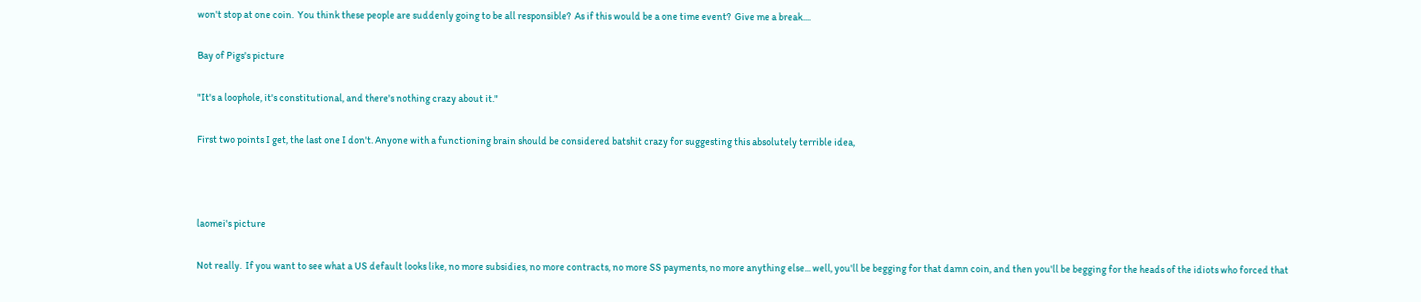won't stop at one coin.  You think these people are suddenly going to be all responsible?  As if this would be a one time event?  Give me a break....

Bay of Pigs's picture

"It's a loophole, it's constitutional, and there's nothing crazy about it."

First two points I get, the last one I don't. Anyone with a functioning brain should be considered batshit crazy for suggesting this absolutely terrible idea,



laomei's picture

Not really.  If you want to see what a US default looks like, no more subsidies, no more contracts, no more SS payments, no more anything else... well, you'll be begging for that damn coin, and then you'll be begging for the heads of the idiots who forced that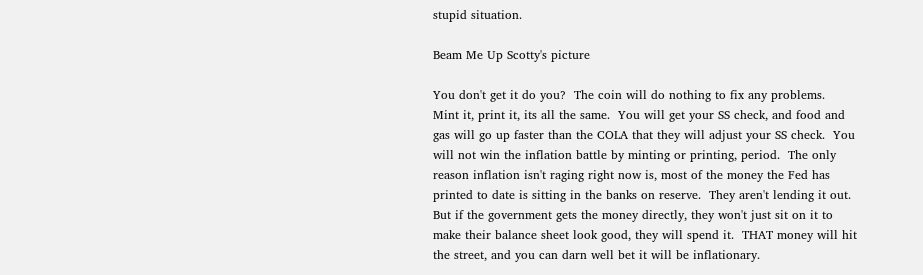stupid situation.

Beam Me Up Scotty's picture

You don't get it do you?  The coin will do nothing to fix any problems.  Mint it, print it, its all the same.  You will get your SS check, and food and gas will go up faster than the COLA that they will adjust your SS check.  You will not win the inflation battle by minting or printing, period.  The only reason inflation isn't raging right now is, most of the money the Fed has printed to date is sitting in the banks on reserve.  They aren't lending it out.  But if the government gets the money directly, they won't just sit on it to make their balance sheet look good, they will spend it.  THAT money will hit the street, and you can darn well bet it will be inflationary.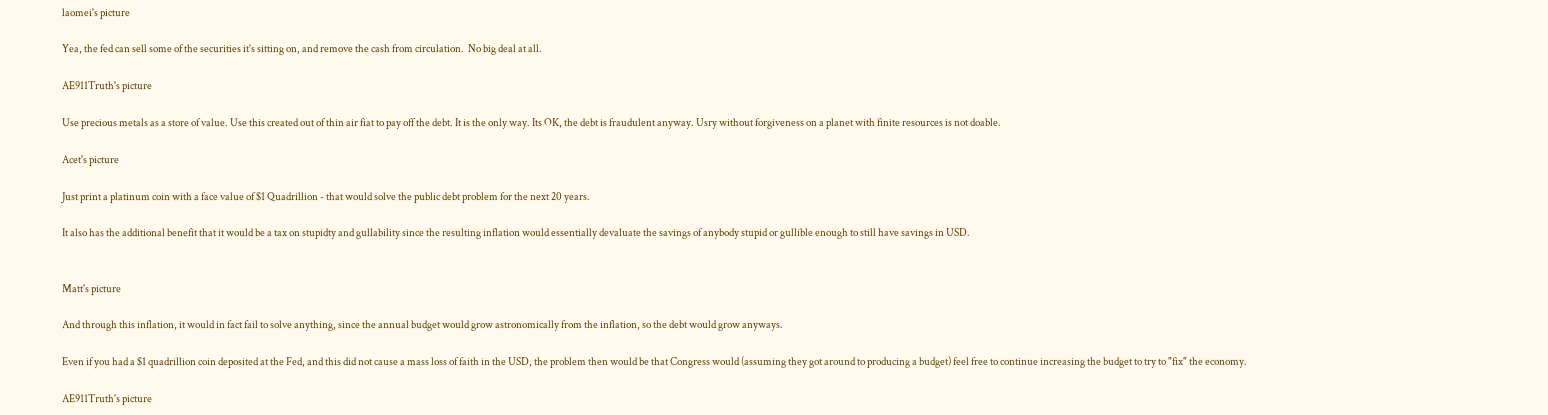laomei's picture

Yea, the fed can sell some of the securities it's sitting on, and remove the cash from circulation.  No big deal at all.

AE911Truth's picture

Use precious metals as a store of value. Use this created out of thin air fiat to pay off the debt. It is the only way. Its OK, the debt is fraudulent anyway. Usry without forgiveness on a planet with finite resources is not doable.

Acet's picture

Just print a platinum coin with a face value of $1 Quadrillion - that would solve the public debt problem for the next 20 years.

It also has the additional benefit that it would be a tax on stupidty and gullability since the resulting inflation would essentially devaluate the savings of anybody stupid or gullible enough to still have savings in USD.


Matt's picture

And through this inflation, it would in fact fail to solve anything, since the annual budget would grow astronomically from the inflation, so the debt would grow anyways.

Even if you had a $1 quadrillion coin deposited at the Fed, and this did not cause a mass loss of faith in the USD, the problem then would be that Congress would (assuming they got around to producing a budget) feel free to continue increasing the budget to try to "fix" the economy.

AE911Truth's picture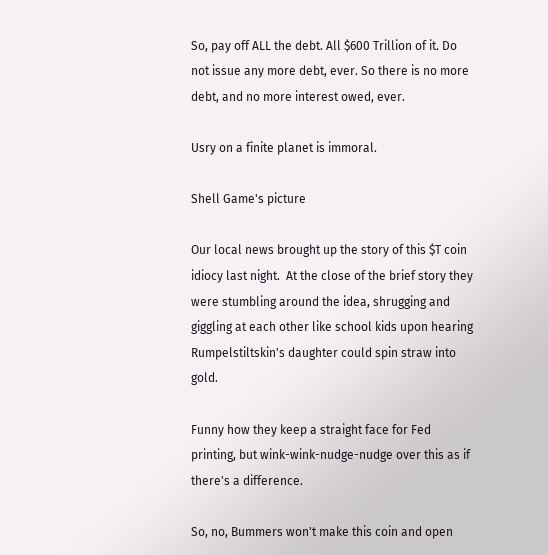So, pay off ALL the debt. All $600 Trillion of it. Do not issue any more debt, ever. So there is no more debt, and no more interest owed, ever.

Usry on a finite planet is immoral.

Shell Game's picture

Our local news brought up the story of this $T coin idiocy last night.  At the close of the brief story they were stumbling around the idea, shrugging and giggling at each other like school kids upon hearing Rumpelstiltskin's daughter could spin straw into gold.

Funny how they keep a straight face for Fed printing, but wink-wink-nudge-nudge over this as if there's a difference.

So, no, Bummers won't make this coin and open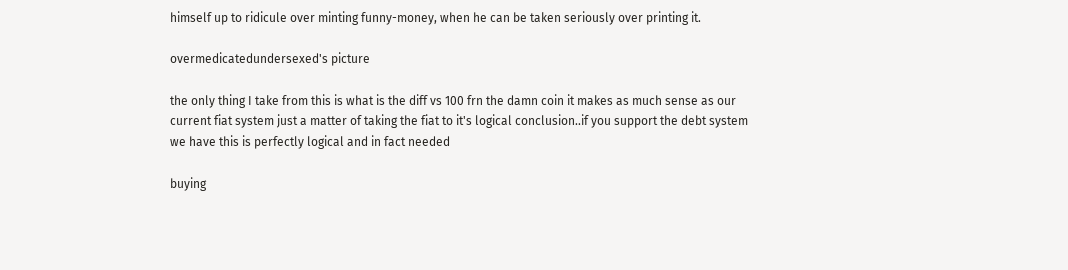himself up to ridicule over minting funny-money, when he can be taken seriously over printing it.

overmedicatedundersexed's picture

the only thing I take from this is what is the diff vs 100 frn the damn coin it makes as much sense as our current fiat system just a matter of taking the fiat to it's logical conclusion..if you support the debt system we have this is perfectly logical and in fact needed

buying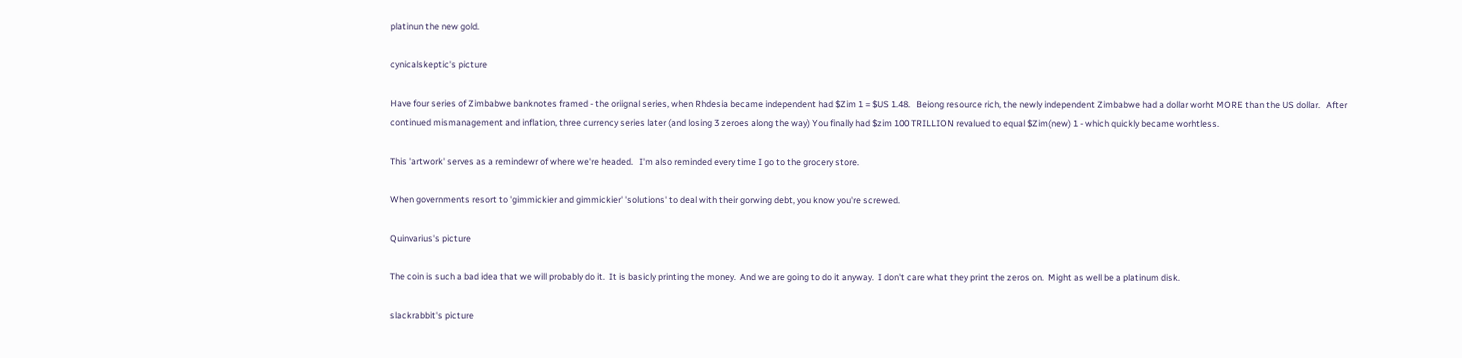platinun the new gold.

cynicalskeptic's picture

Have four series of Zimbabwe banknotes framed - the oriignal series, when Rhdesia became independent had $Zim 1 = $US 1.48.   Beiong resource rich, the newly independent Zimbabwe had a dollar worht MORE than the US dollar.   After continued mismanagement and inflation, three currency series later (and losing 3 zeroes along the way) You finally had $zim 100 TRILLION revalued to equal $Zim(new) 1 - which quickly became worhtless.

This 'artwork' serves as a remindewr of where we're headed.   I'm also reminded every time I go to the grocery store.

When governments resort to 'gimmickier and gimmickier' 'solutions' to deal with their gorwing debt, you know you're screwed.

Quinvarius's picture

The coin is such a bad idea that we will probably do it.  It is basicly printing the money.  And we are going to do it anyway.  I don't care what they print the zeros on.  Might as well be a platinum disk.

slackrabbit's picture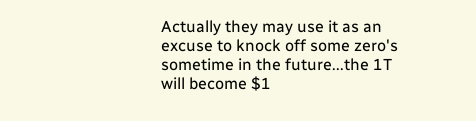Actually they may use it as an excuse to knock off some zero's sometime in the future...the 1T will become $1